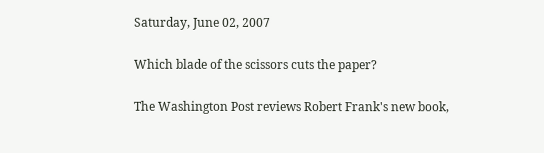Saturday, June 02, 2007

Which blade of the scissors cuts the paper?

The Washington Post reviews Robert Frank's new book,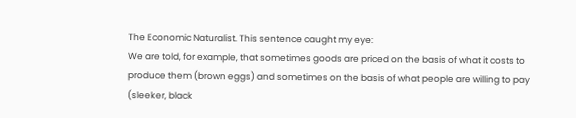The Economic Naturalist. This sentence caught my eye:
We are told, for example, that sometimes goods are priced on the basis of what it costs to produce them (brown eggs) and sometimes on the basis of what people are willing to pay (sleeker, black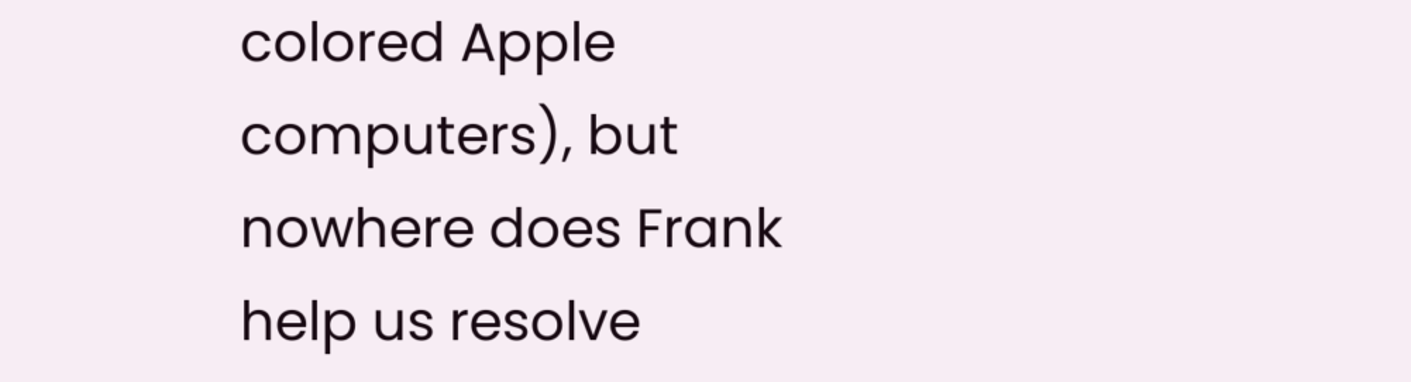colored Apple computers), but nowhere does Frank help us resolve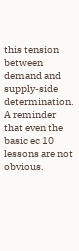this tension between demand and supply-side determination.
A reminder that even the basic ec 10 lessons are not obvious.